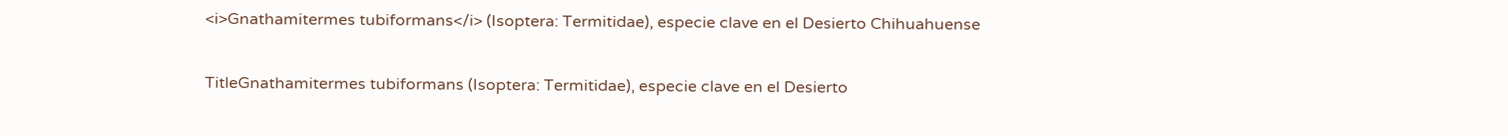<i>Gnathamitermes tubiformans</i> (Isoptera: Termitidae), especie clave en el Desierto Chihuahuense

TitleGnathamitermes tubiformans (Isoptera: Termitidae), especie clave en el Desierto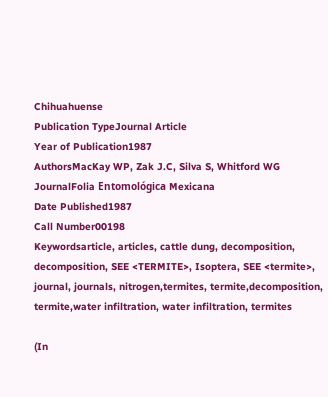Chihuahuense
Publication TypeJournal Article
Year of Publication1987
AuthorsMacKay WP, Zak J.C, Silva S, Whitford WG
JournalFolia Entomológica Mexicana
Date Published1987
Call Number00198
Keywordsarticle, articles, cattle dung, decomposition, decomposition, SEE <TERMITE>, Isoptera, SEE <termite>, journal, journals, nitrogen,termites, termite,decomposition, termite,water infiltration, water infiltration, termites

(In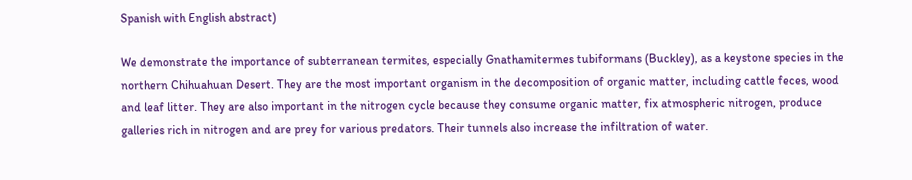Spanish with English abstract)

We demonstrate the importance of subterranean termites, especially Gnathamitermes tubiformans (Buckley), as a keystone species in the northern Chihuahuan Desert. They are the most important organism in the decomposition of organic matter, including cattle feces, wood and leaf litter. They are also important in the nitrogen cycle because they consume organic matter, fix atmospheric nitrogen, produce galleries rich in nitrogen and are prey for various predators. Their tunnels also increase the infiltration of water.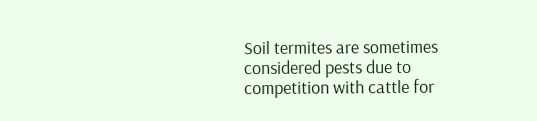Soil termites are sometimes considered pests due to competition with cattle for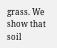grass. We show that soil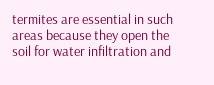termites are essential in such areas because they open the soil for water infiltration and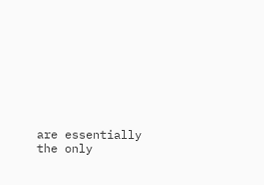are essentially the only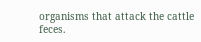organisms that attack the cattle feces.